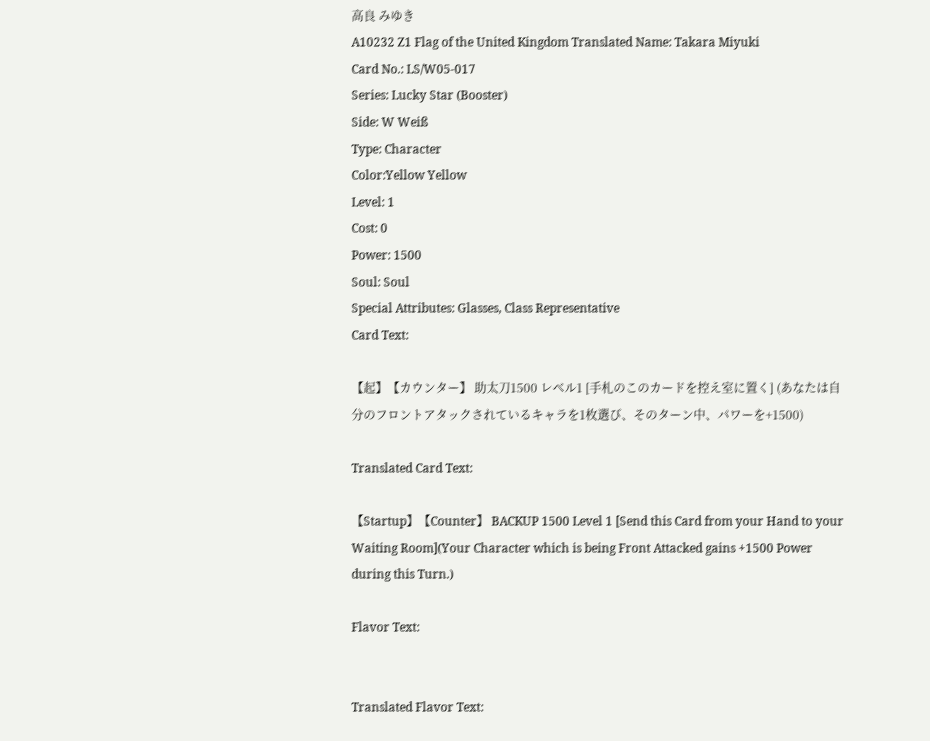高良 みゆき
A10232 Z1 Flag of the United Kingdom Translated Name: Takara Miyuki
Card No.: LS/W05-017
Series: Lucky Star (Booster)
Side: W Weiß
Type: Character
Color:Yellow Yellow
Level: 1
Cost: 0
Power: 1500
Soul: Soul
Special Attributes: Glasses, Class Representative
Card Text:

【起】【カウンター】 助太刀1500 レベル1 [手札のこのカードを控え室に置く] (あなたは自分のフロントアタックされているキャラを1枚選び、そのターン中、パワーを+1500)

Translated Card Text:

【Startup】【Counter】 BACKUP 1500 Level 1 [Send this Card from your Hand to your Waiting Room](Your Character which is being Front Attacked gains +1500 Power during this Turn.)

Flavor Text:


Translated Flavor Text: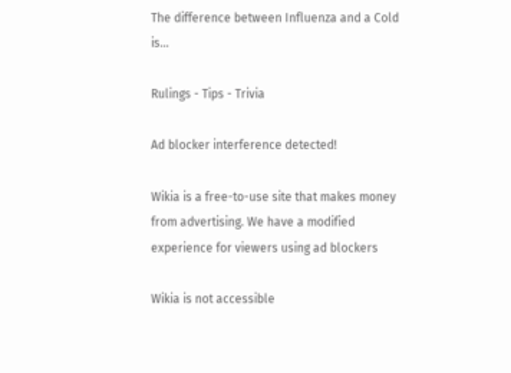The difference between Influenza and a Cold is...

Rulings - Tips - Trivia

Ad blocker interference detected!

Wikia is a free-to-use site that makes money from advertising. We have a modified experience for viewers using ad blockers

Wikia is not accessible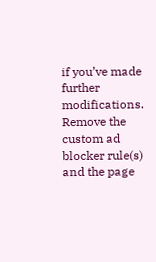if you’ve made further modifications. Remove the custom ad blocker rule(s) and the page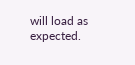will load as expected.